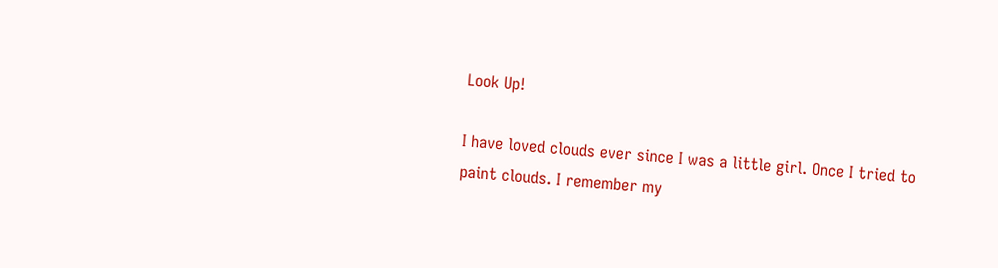Look Up!

I have loved clouds ever since I was a little girl. Once I tried to paint clouds. I remember my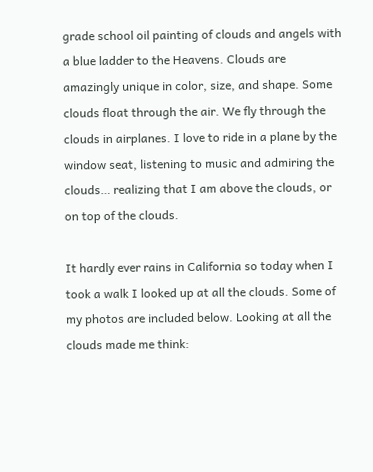grade school oil painting of clouds and angels with a blue ladder to the Heavens. Clouds are amazingly unique in color, size, and shape. Some clouds float through the air. We fly through the clouds in airplanes. I love to ride in a plane by the window seat, listening to music and admiring the clouds… realizing that I am above the clouds, or on top of the clouds.

It hardly ever rains in California so today when I took a walk I looked up at all the clouds. Some of my photos are included below. Looking at all the clouds made me think: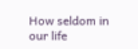How seldom in our life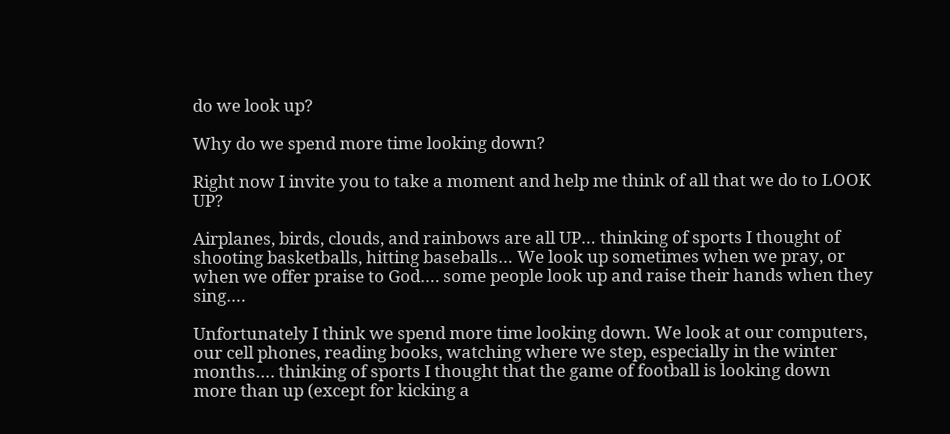do we look up?

Why do we spend more time looking down?

Right now I invite you to take a moment and help me think of all that we do to LOOK UP?

Airplanes, birds, clouds, and rainbows are all UP… thinking of sports I thought of shooting basketballs, hitting baseballs… We look up sometimes when we pray, or when we offer praise to God…. some people look up and raise their hands when they sing….

Unfortunately I think we spend more time looking down. We look at our computers, our cell phones, reading books, watching where we step, especially in the winter months…. thinking of sports I thought that the game of football is looking down more than up (except for kicking a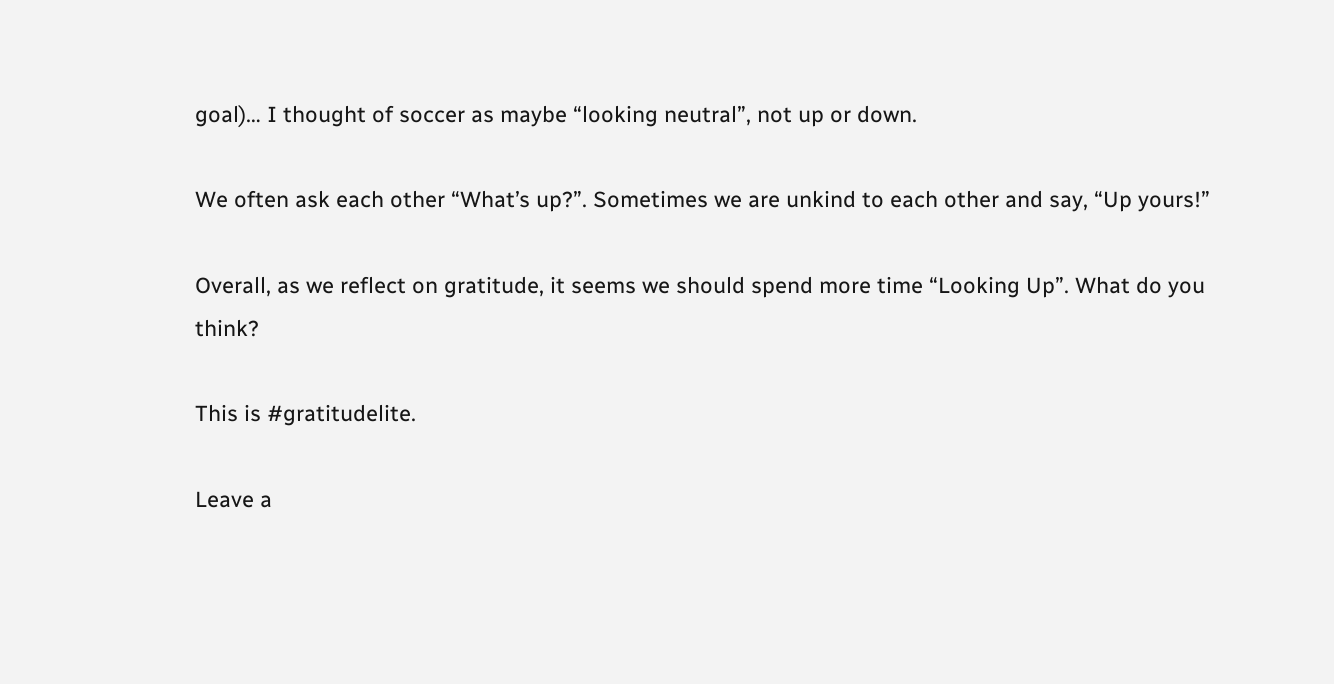goal)… I thought of soccer as maybe “looking neutral”, not up or down.

We often ask each other “What’s up?”. Sometimes we are unkind to each other and say, “Up yours!”

Overall, as we reflect on gratitude, it seems we should spend more time “Looking Up”. What do you think?

This is #gratitudelite.

Leave a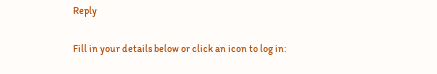Reply

Fill in your details below or click an icon to log in: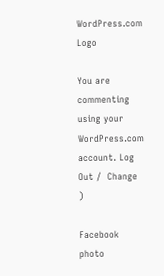WordPress.com Logo

You are commenting using your WordPress.com account. Log Out /  Change )

Facebook photo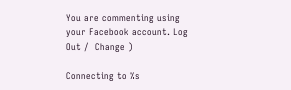You are commenting using your Facebook account. Log Out /  Change )

Connecting to %s